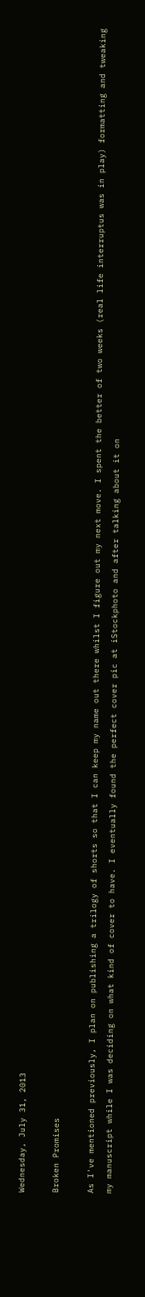Wednesday, July 31, 2013

Broken Promises

As I've mentioned previously, I plan on publishing a trilogy of shorts so that I can keep my name out there whilst I figure out my next move. I spent the better of two weeks (real life interruptus was in play) formatting and tweaking my manuscript while I was deciding on what kind of cover to have. I eventually found the perfect cover pic at iStockphoto and after talking about it on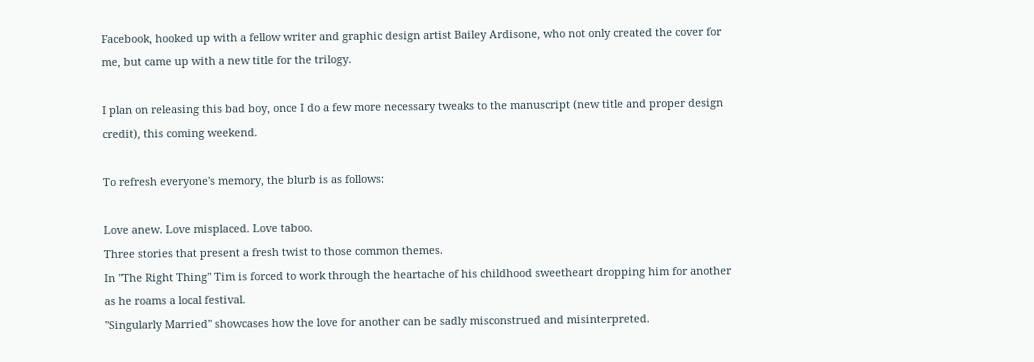Facebook, hooked up with a fellow writer and graphic design artist Bailey Ardisone, who not only created the cover for me, but came up with a new title for the trilogy.

I plan on releasing this bad boy, once I do a few more necessary tweaks to the manuscript (new title and proper design credit), this coming weekend.

To refresh everyone's memory, the blurb is as follows:

Love anew. Love misplaced. Love taboo.
Three stories that present a fresh twist to those common themes.
In "The Right Thing" Tim is forced to work through the heartache of his childhood sweetheart dropping him for another as he roams a local festival.
"Singularly Married" showcases how the love for another can be sadly misconstrued and misinterpreted.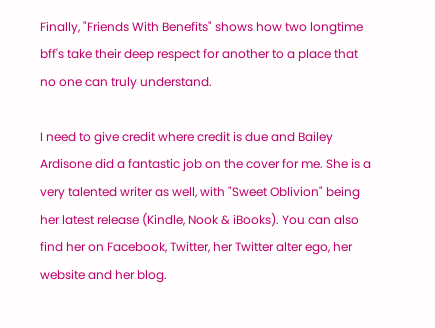Finally, "Friends With Benefits" shows how two longtime bff's take their deep respect for another to a place that no one can truly understand.

I need to give credit where credit is due and Bailey Ardisone did a fantastic job on the cover for me. She is a very talented writer as well, with "Sweet Oblivion" being her latest release (Kindle, Nook & iBooks). You can also find her on Facebook, Twitter, her Twitter alter ego, her website and her blog.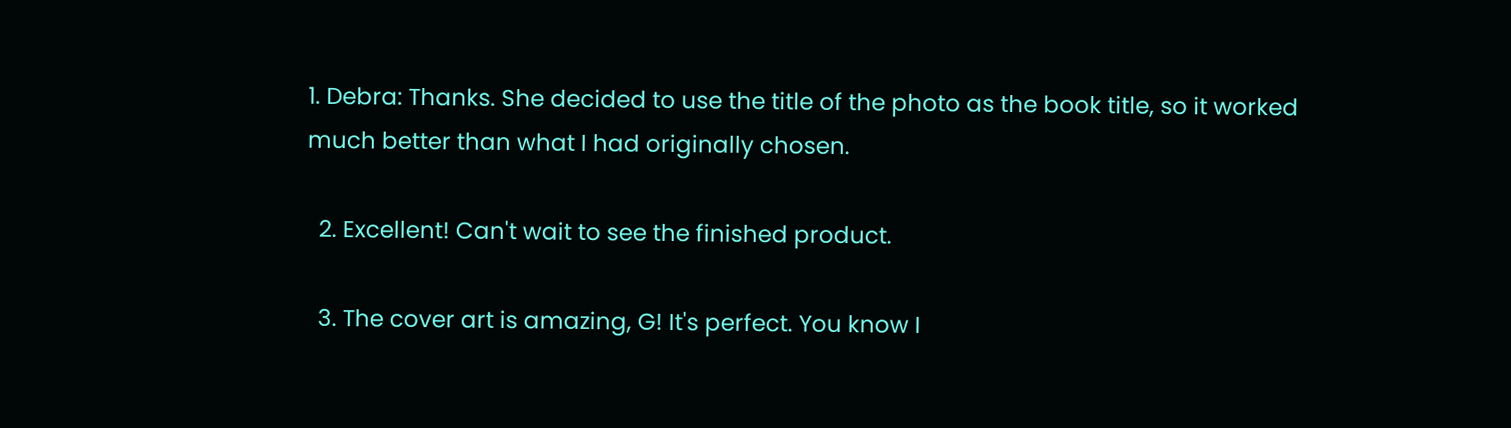1. Debra: Thanks. She decided to use the title of the photo as the book title, so it worked much better than what I had originally chosen.

  2. Excellent! Can't wait to see the finished product.

  3. The cover art is amazing, G! It's perfect. You know I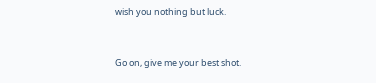wish you nothing but luck.


Go on, give me your best shot.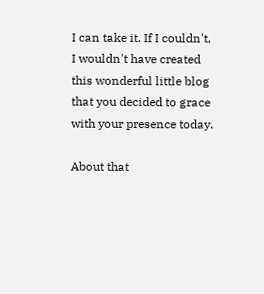I can take it. If I couldn't, I wouldn't have created this wonderful little blog that you decided to grace with your presence today.

About that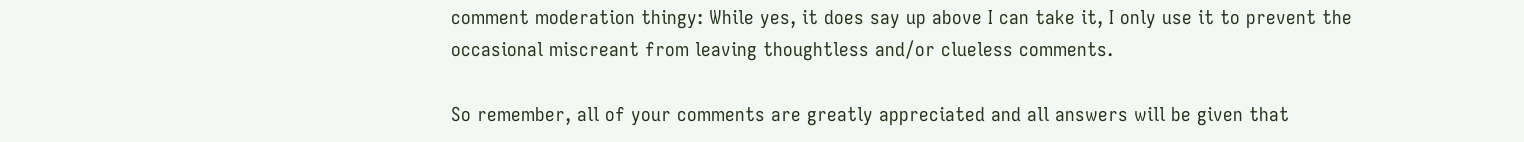comment moderation thingy: While yes, it does say up above I can take it, I only use it to prevent the occasional miscreant from leaving thoughtless and/or clueless comments.

So remember, all of your comments are greatly appreciated and all answers will be given that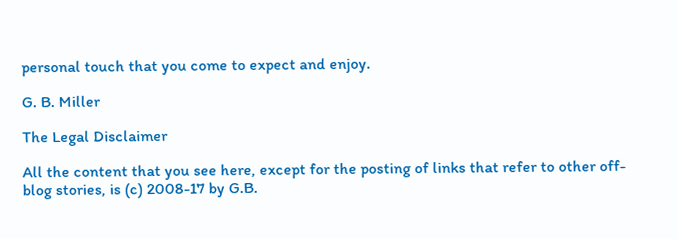personal touch that you come to expect and enjoy.

G. B. Miller

The Legal Disclaimer

All the content that you see here, except for the posting of links that refer to other off-blog stories, is (c) 2008-17 by G.B.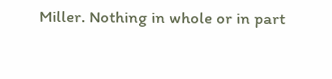Miller. Nothing in whole or in part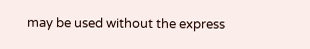may be used without the express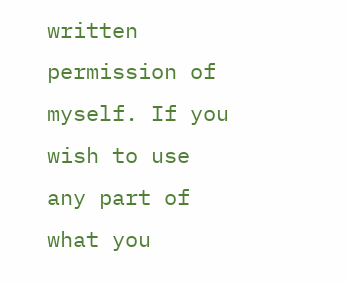written permission of myself. If you wish to use any part of what you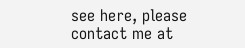see here, please contact me at